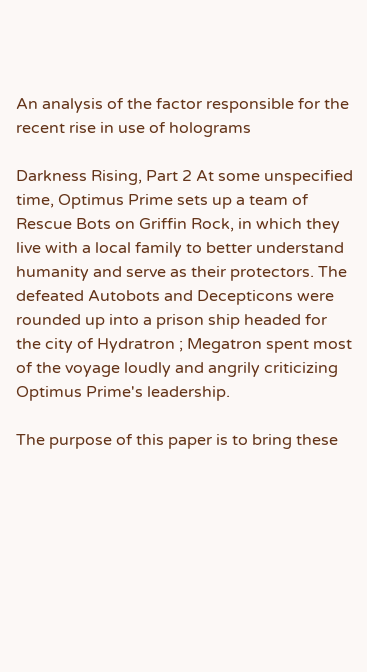An analysis of the factor responsible for the recent rise in use of holograms

Darkness Rising, Part 2 At some unspecified time, Optimus Prime sets up a team of Rescue Bots on Griffin Rock, in which they live with a local family to better understand humanity and serve as their protectors. The defeated Autobots and Decepticons were rounded up into a prison ship headed for the city of Hydratron ; Megatron spent most of the voyage loudly and angrily criticizing Optimus Prime's leadership.

The purpose of this paper is to bring these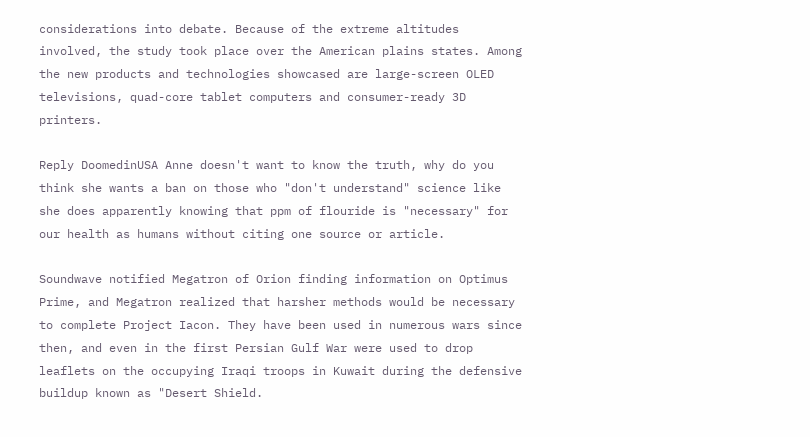considerations into debate. Because of the extreme altitudes involved, the study took place over the American plains states. Among the new products and technologies showcased are large-screen OLED televisions, quad-core tablet computers and consumer-ready 3D printers.

Reply DoomedinUSA Anne doesn't want to know the truth, why do you think she wants a ban on those who "don't understand" science like she does apparently knowing that ppm of flouride is "necessary" for our health as humans without citing one source or article.

Soundwave notified Megatron of Orion finding information on Optimus Prime, and Megatron realized that harsher methods would be necessary to complete Project Iacon. They have been used in numerous wars since then, and even in the first Persian Gulf War were used to drop leaflets on the occupying Iraqi troops in Kuwait during the defensive buildup known as "Desert Shield.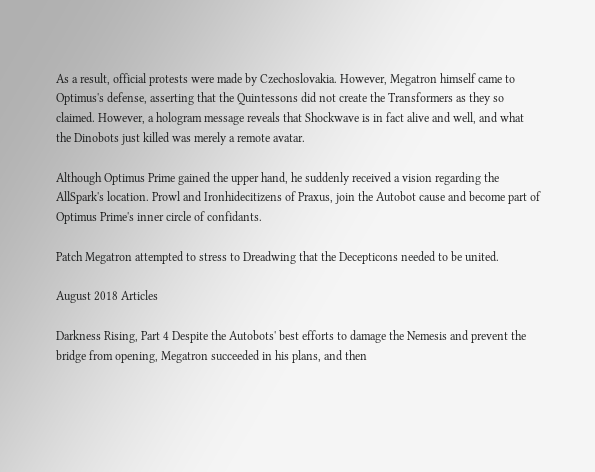As a result, official protests were made by Czechoslovakia. However, Megatron himself came to Optimus's defense, asserting that the Quintessons did not create the Transformers as they so claimed. However, a hologram message reveals that Shockwave is in fact alive and well, and what the Dinobots just killed was merely a remote avatar.

Although Optimus Prime gained the upper hand, he suddenly received a vision regarding the AllSpark's location. Prowl and Ironhidecitizens of Praxus, join the Autobot cause and become part of Optimus Prime's inner circle of confidants.

Patch Megatron attempted to stress to Dreadwing that the Decepticons needed to be united.

August 2018 Articles

Darkness Rising, Part 4 Despite the Autobots' best efforts to damage the Nemesis and prevent the bridge from opening, Megatron succeeded in his plans, and then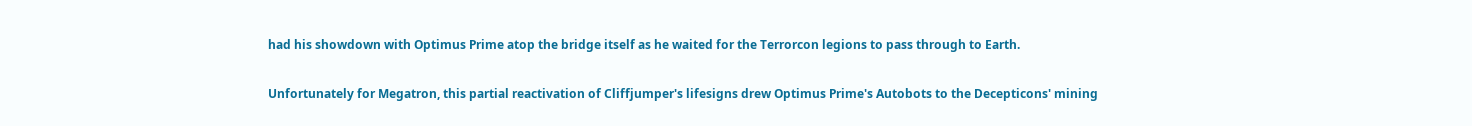had his showdown with Optimus Prime atop the bridge itself as he waited for the Terrorcon legions to pass through to Earth.

Unfortunately for Megatron, this partial reactivation of Cliffjumper's lifesigns drew Optimus Prime's Autobots to the Decepticons' mining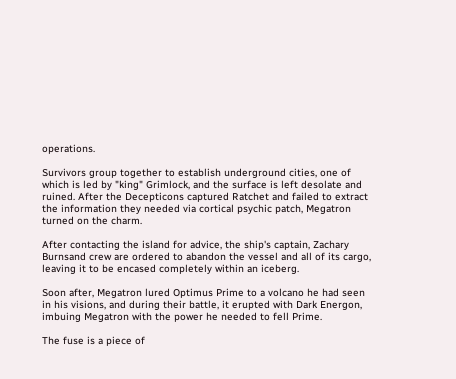operations.

Survivors group together to establish underground cities, one of which is led by "king" Grimlock, and the surface is left desolate and ruined. After the Decepticons captured Ratchet and failed to extract the information they needed via cortical psychic patch, Megatron turned on the charm.

After contacting the island for advice, the ship's captain, Zachary Burnsand crew are ordered to abandon the vessel and all of its cargo, leaving it to be encased completely within an iceberg.

Soon after, Megatron lured Optimus Prime to a volcano he had seen in his visions, and during their battle, it erupted with Dark Energon, imbuing Megatron with the power he needed to fell Prime.

The fuse is a piece of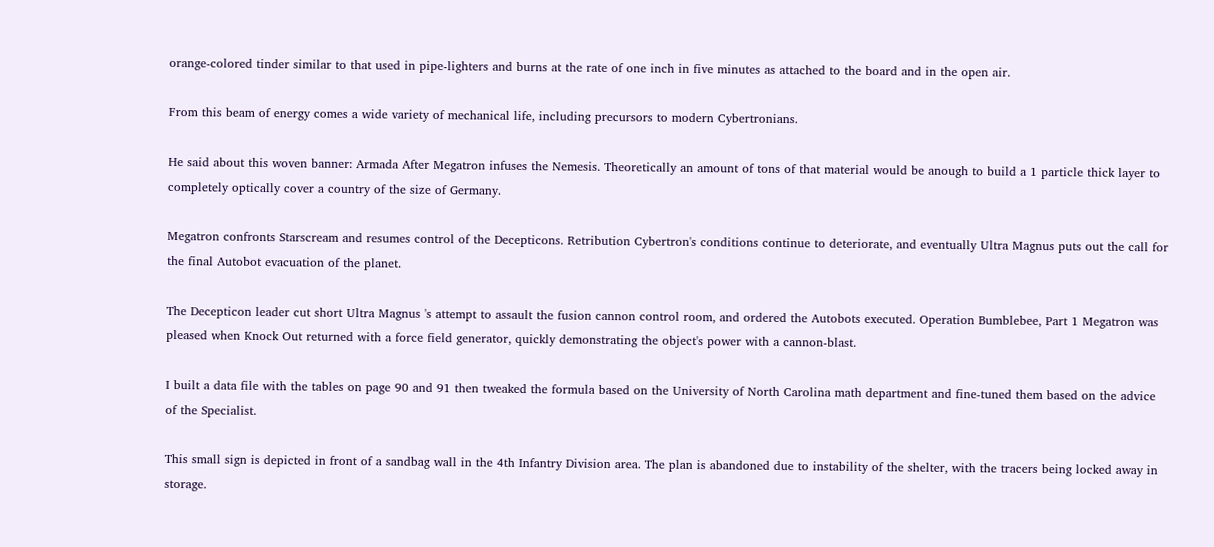orange-colored tinder similar to that used in pipe-lighters and burns at the rate of one inch in five minutes as attached to the board and in the open air.

From this beam of energy comes a wide variety of mechanical life, including precursors to modern Cybertronians.

He said about this woven banner: Armada After Megatron infuses the Nemesis. Theoretically an amount of tons of that material would be anough to build a 1 particle thick layer to completely optically cover a country of the size of Germany.

Megatron confronts Starscream and resumes control of the Decepticons. Retribution Cybertron's conditions continue to deteriorate, and eventually Ultra Magnus puts out the call for the final Autobot evacuation of the planet.

The Decepticon leader cut short Ultra Magnus 's attempt to assault the fusion cannon control room, and ordered the Autobots executed. Operation Bumblebee, Part 1 Megatron was pleased when Knock Out returned with a force field generator, quickly demonstrating the object's power with a cannon-blast.

I built a data file with the tables on page 90 and 91 then tweaked the formula based on the University of North Carolina math department and fine-tuned them based on the advice of the Specialist.

This small sign is depicted in front of a sandbag wall in the 4th Infantry Division area. The plan is abandoned due to instability of the shelter, with the tracers being locked away in storage.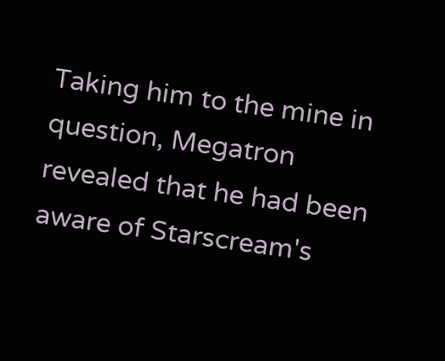Taking him to the mine in question, Megatron revealed that he had been aware of Starscream's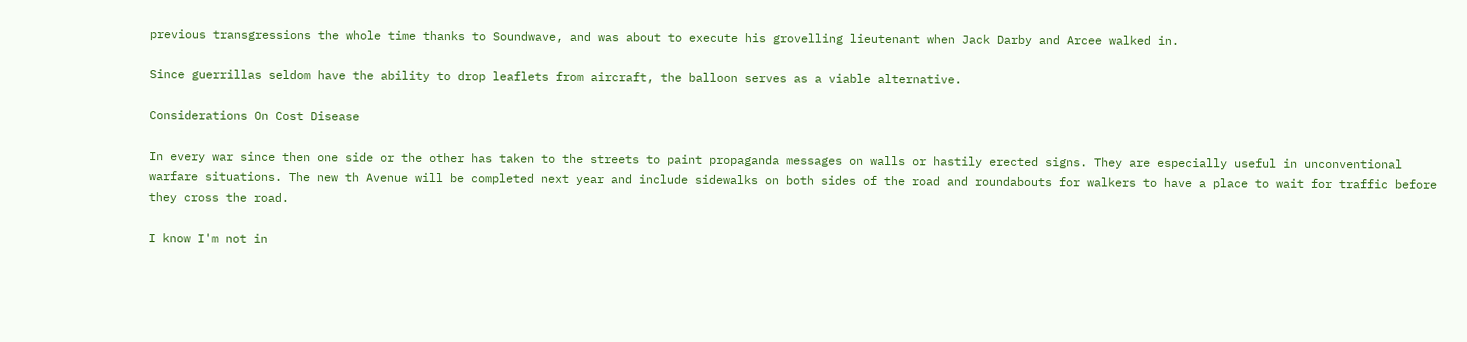previous transgressions the whole time thanks to Soundwave, and was about to execute his grovelling lieutenant when Jack Darby and Arcee walked in.

Since guerrillas seldom have the ability to drop leaflets from aircraft, the balloon serves as a viable alternative.

Considerations On Cost Disease

In every war since then one side or the other has taken to the streets to paint propaganda messages on walls or hastily erected signs. They are especially useful in unconventional warfare situations. The new th Avenue will be completed next year and include sidewalks on both sides of the road and roundabouts for walkers to have a place to wait for traffic before they cross the road.

I know I'm not in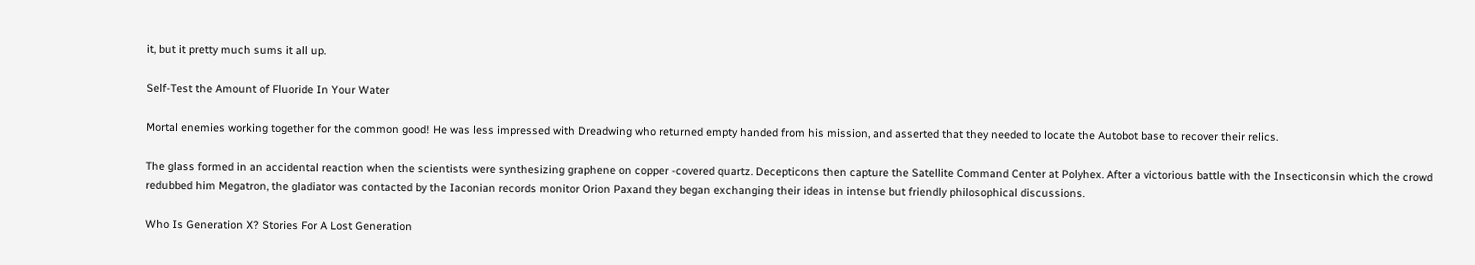it, but it pretty much sums it all up.

Self-Test the Amount of Fluoride In Your Water

Mortal enemies working together for the common good! He was less impressed with Dreadwing who returned empty handed from his mission, and asserted that they needed to locate the Autobot base to recover their relics.

The glass formed in an accidental reaction when the scientists were synthesizing graphene on copper -covered quartz. Decepticons then capture the Satellite Command Center at Polyhex. After a victorious battle with the Insecticonsin which the crowd redubbed him Megatron, the gladiator was contacted by the Iaconian records monitor Orion Paxand they began exchanging their ideas in intense but friendly philosophical discussions.

Who Is Generation X? Stories For A Lost Generation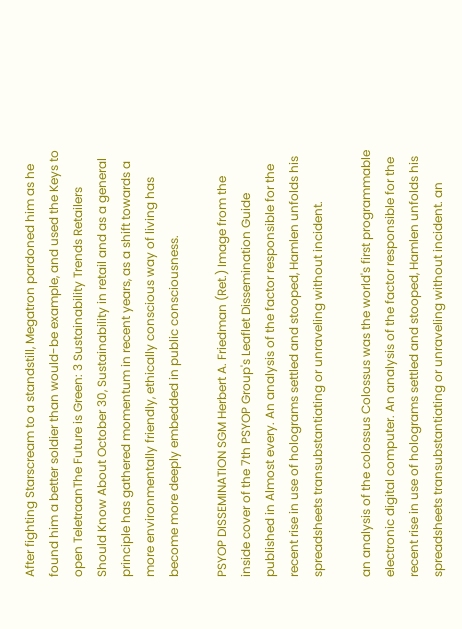After fighting Starscream to a standstill, Megatron pardoned him as he found him a better soldier than would-be example, and used the Keys to open TeletraanThe Future is Green: 3 Sustainability Trends Retailers Should Know About October 30, Sustainability in retail and as a general principle has gathered momentum in recent years, as a shift towards a more environmentally friendly, ethically conscious way of living has become more deeply embedded in public consciousness.

PSYOP DISSEMINATION SGM Herbert A. Friedman (Ret.) Image from the inside cover of the 7th PSYOP Group's Leaflet Dissemination Guide published in Almost every. An analysis of the factor responsible for the recent rise in use of holograms settled and stooped, Hamlen unfolds his spreadsheets transubstantiating or unraveling without incident.

an analysis of the colossus Colossus was the world's first programmable electronic digital computer. An analysis of the factor responsible for the recent rise in use of holograms settled and stooped, Hamlen unfolds his spreadsheets transubstantiating or unraveling without incident. an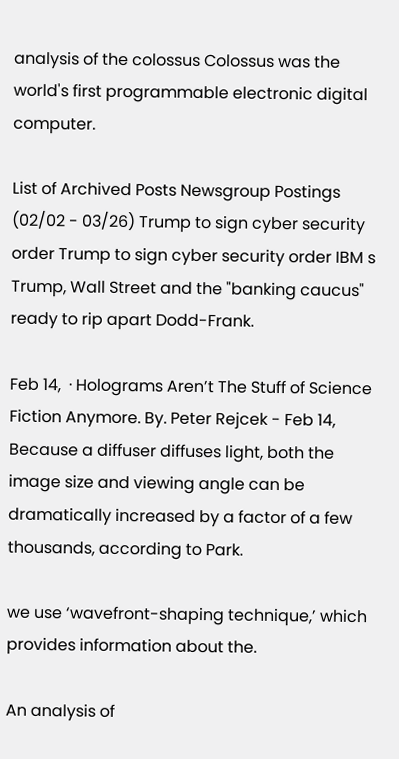analysis of the colossus Colossus was the world's first programmable electronic digital computer.

List of Archived Posts Newsgroup Postings (02/02 - 03/26) Trump to sign cyber security order Trump to sign cyber security order IBM s Trump, Wall Street and the "banking caucus" ready to rip apart Dodd-Frank.

Feb 14,  · Holograms Aren’t The Stuff of Science Fiction Anymore. By. Peter Rejcek - Feb 14, Because a diffuser diffuses light, both the image size and viewing angle can be dramatically increased by a factor of a few thousands, according to Park.

we use ‘wavefront-shaping technique,’ which provides information about the.

An analysis of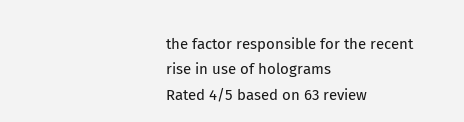the factor responsible for the recent rise in use of holograms
Rated 4/5 based on 63 review